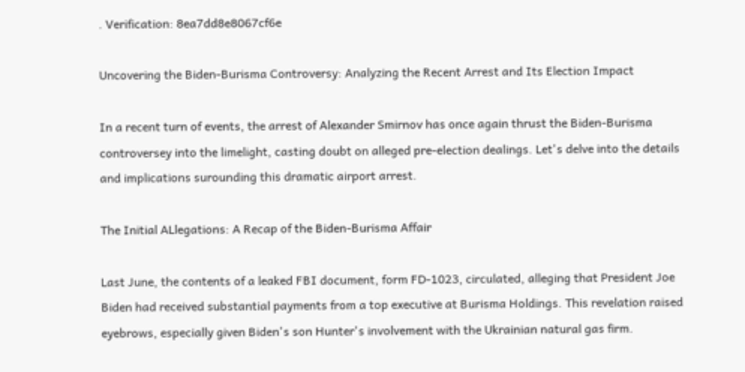. Verification: 8ea7dd8e8067cf6e

Uncovering the Biden-Burisma Controversy: Analyzing the Recent Arrest and Its Election Impact

In a recent turn of events, the arrest of Alexander Smirnov has once again thrust the Biden-Burisma controversey into the limelight, casting doubt on alleged pre-election dealings. Let's delve into the details and implications surounding this dramatic airport arrest.

The Initial ALlegations: A Recap of the Biden-Burisma Affair

Last June, the contents of a leaked FBI document, form FD-1023, circulated, alleging that President Joe Biden had received substantial payments from a top executive at Burisma Holdings. This revelation raised eyebrows, especially given Biden's son Hunter's involvement with the Ukrainian natural gas firm.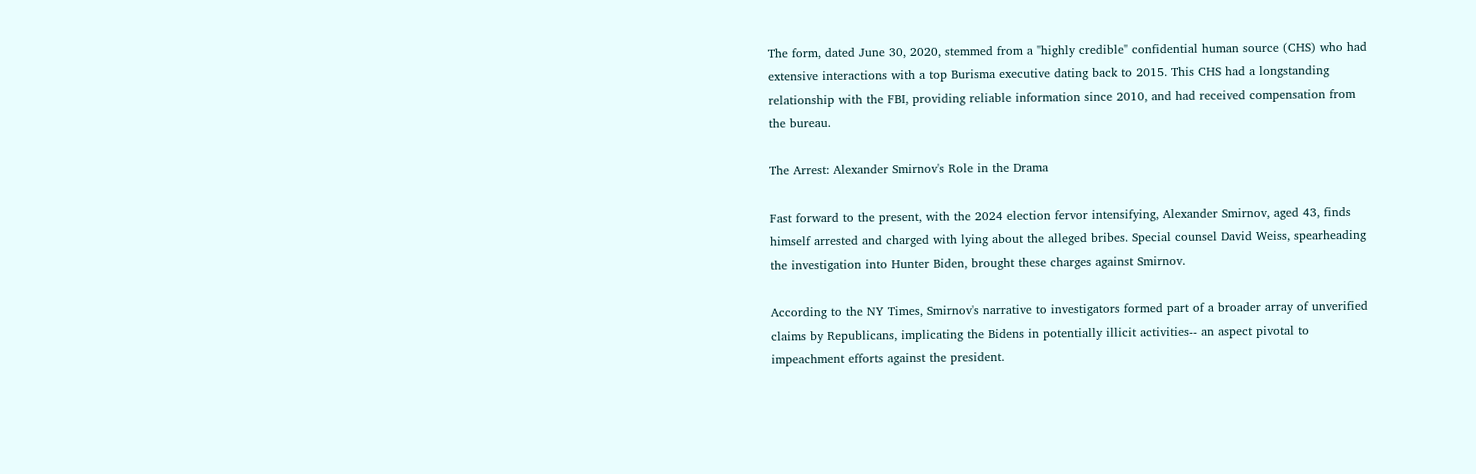The form, dated June 30, 2020, stemmed from a "highly credible" confidential human source (CHS) who had extensive interactions with a top Burisma executive dating back to 2015. This CHS had a longstanding relationship with the FBI, providing reliable information since 2010, and had received compensation from the bureau.

The Arrest: Alexander Smirnov's Role in the Drama

Fast forward to the present, with the 2024 election fervor intensifying, Alexander Smirnov, aged 43, finds himself arrested and charged with lying about the alleged bribes. Special counsel David Weiss, spearheading the investigation into Hunter Biden, brought these charges against Smirnov.

According to the NY Times, Smirnov's narrative to investigators formed part of a broader array of unverified claims by Republicans, implicating the Bidens in potentially illicit activities-- an aspect pivotal to impeachment efforts against the president.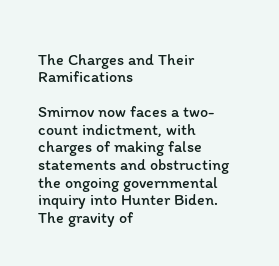The Charges and Their Ramifications

Smirnov now faces a two-count indictment, with charges of making false statements and obstructing the ongoing governmental inquiry into Hunter Biden. The gravity of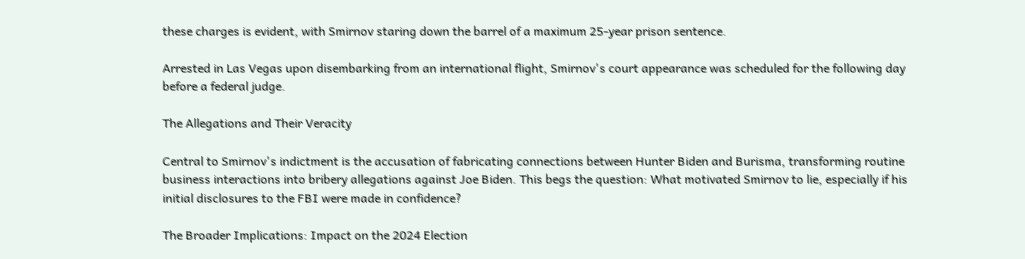these charges is evident, with Smirnov staring down the barrel of a maximum 25-year prison sentence.

Arrested in Las Vegas upon disembarking from an international flight, Smirnov's court appearance was scheduled for the following day before a federal judge.

The Allegations and Their Veracity

Central to Smirnov's indictment is the accusation of fabricating connections between Hunter Biden and Burisma, transforming routine business interactions into bribery allegations against Joe Biden. This begs the question: What motivated Smirnov to lie, especially if his initial disclosures to the FBI were made in confidence?

The Broader Implications: Impact on the 2024 Election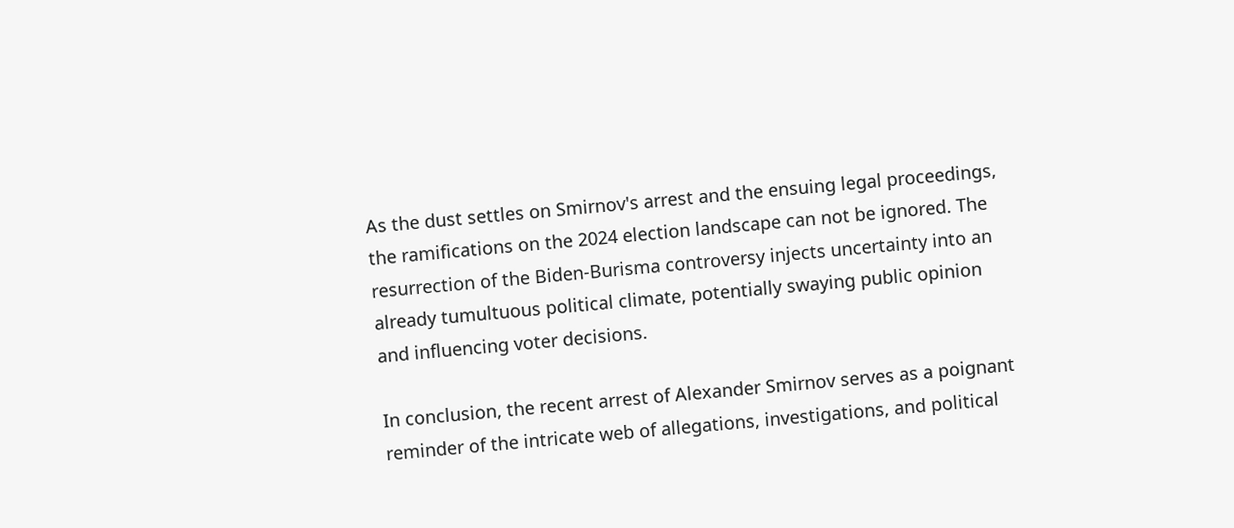As the dust settles on Smirnov's arrest and the ensuing legal proceedings, the ramifications on the 2024 election landscape can not be ignored. The resurrection of the Biden-Burisma controversy injects uncertainty into an already tumultuous political climate, potentially swaying public opinion and influencing voter decisions.

In conclusion, the recent arrest of Alexander Smirnov serves as a poignant reminder of the intricate web of allegations, investigations, and political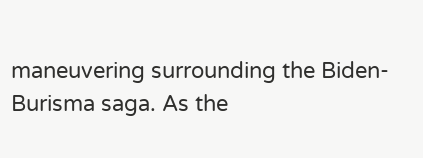maneuvering surrounding the Biden-Burisma saga. As the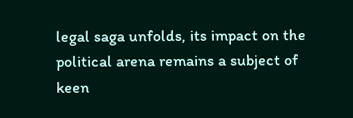legal saga unfolds, its impact on the political arena remains a subject of keen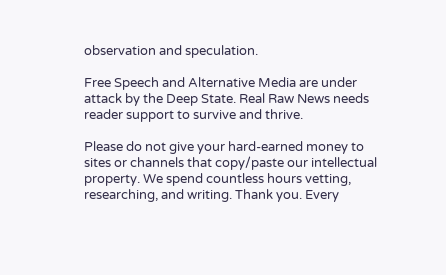observation and speculation.

Free Speech and Alternative Media are under attack by the Deep State. Real Raw News needs reader support to survive and thrive.

Please do not give your hard-earned money to sites or channels that copy/paste our intellectual property. We spend countless hours vetting, researching, and writing. Thank you. Every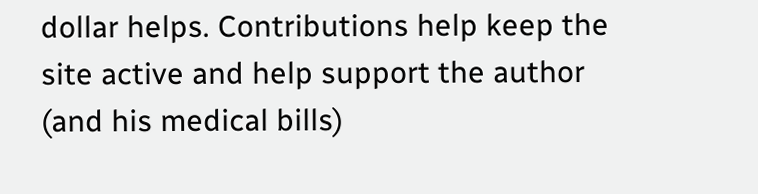dollar helps. Contributions help keep the site active and help support the author (and his medical bills)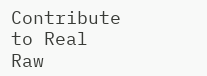Contribute to Real Raw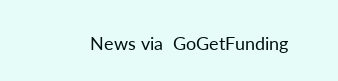News via  GoGetFunding